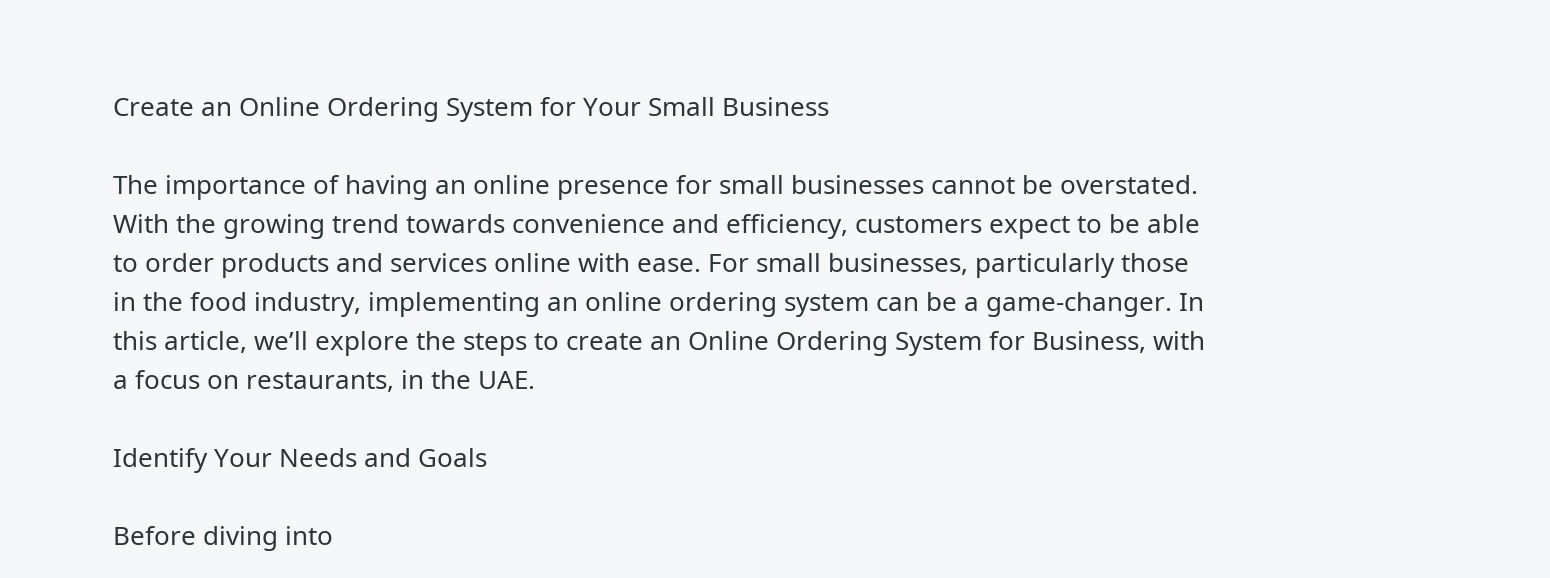Create an Online Ordering System for Your Small Business

The importance of having an online presence for small businesses cannot be overstated. With the growing trend towards convenience and efficiency, customers expect to be able to order products and services online with ease. For small businesses, particularly those in the food industry, implementing an online ordering system can be a game-changer. In this article, we’ll explore the steps to create an Online Ordering System for Business, with a focus on restaurants, in the UAE.

Identify Your Needs and Goals

Before diving into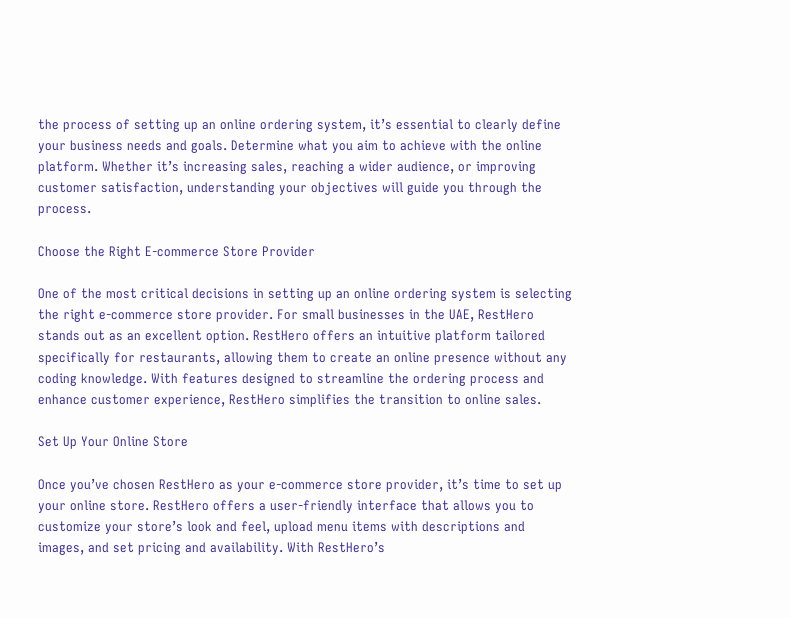the process of setting up an online ordering system, it’s essential to clearly define your business needs and goals. Determine what you aim to achieve with the online platform. Whether it’s increasing sales, reaching a wider audience, or improving customer satisfaction, understanding your objectives will guide you through the process.

Choose the Right E-commerce Store Provider

One of the most critical decisions in setting up an online ordering system is selecting the right e-commerce store provider. For small businesses in the UAE, RestHero stands out as an excellent option. RestHero offers an intuitive platform tailored specifically for restaurants, allowing them to create an online presence without any coding knowledge. With features designed to streamline the ordering process and enhance customer experience, RestHero simplifies the transition to online sales.

Set Up Your Online Store

Once you’ve chosen RestHero as your e-commerce store provider, it’s time to set up your online store. RestHero offers a user-friendly interface that allows you to customize your store’s look and feel, upload menu items with descriptions and images, and set pricing and availability. With RestHero’s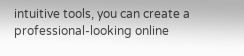intuitive tools, you can create a professional-looking online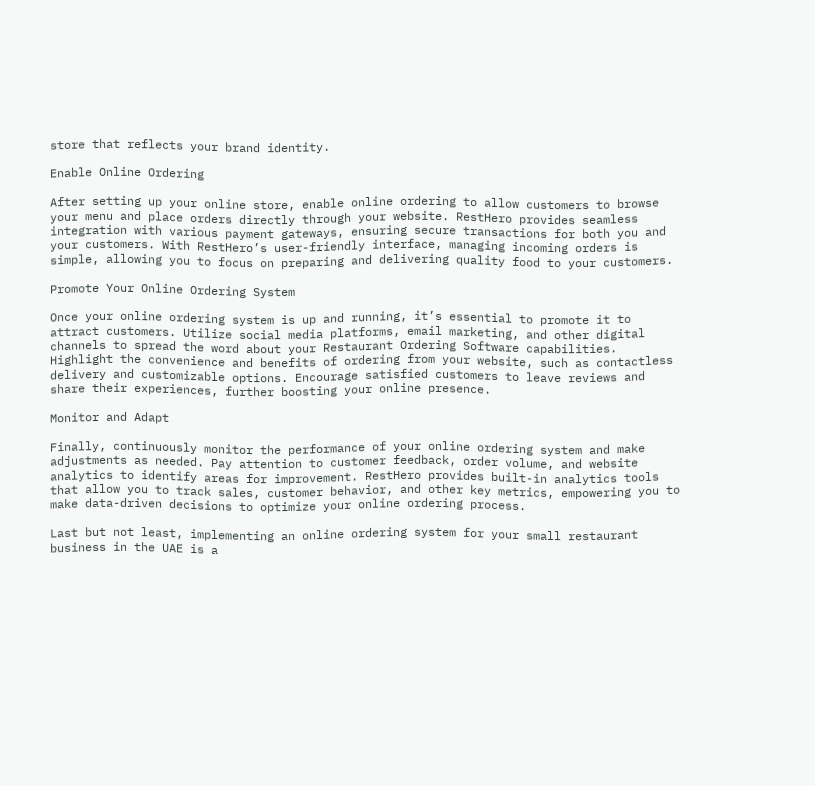store that reflects your brand identity.

Enable Online Ordering

After setting up your online store, enable online ordering to allow customers to browse your menu and place orders directly through your website. RestHero provides seamless integration with various payment gateways, ensuring secure transactions for both you and your customers. With RestHero’s user-friendly interface, managing incoming orders is simple, allowing you to focus on preparing and delivering quality food to your customers.

Promote Your Online Ordering System

Once your online ordering system is up and running, it’s essential to promote it to attract customers. Utilize social media platforms, email marketing, and other digital channels to spread the word about your Restaurant Ordering Software capabilities. Highlight the convenience and benefits of ordering from your website, such as contactless delivery and customizable options. Encourage satisfied customers to leave reviews and share their experiences, further boosting your online presence.

Monitor and Adapt

Finally, continuously monitor the performance of your online ordering system and make adjustments as needed. Pay attention to customer feedback, order volume, and website analytics to identify areas for improvement. RestHero provides built-in analytics tools that allow you to track sales, customer behavior, and other key metrics, empowering you to make data-driven decisions to optimize your online ordering process.

Last but not least, implementing an online ordering system for your small restaurant business in the UAE is a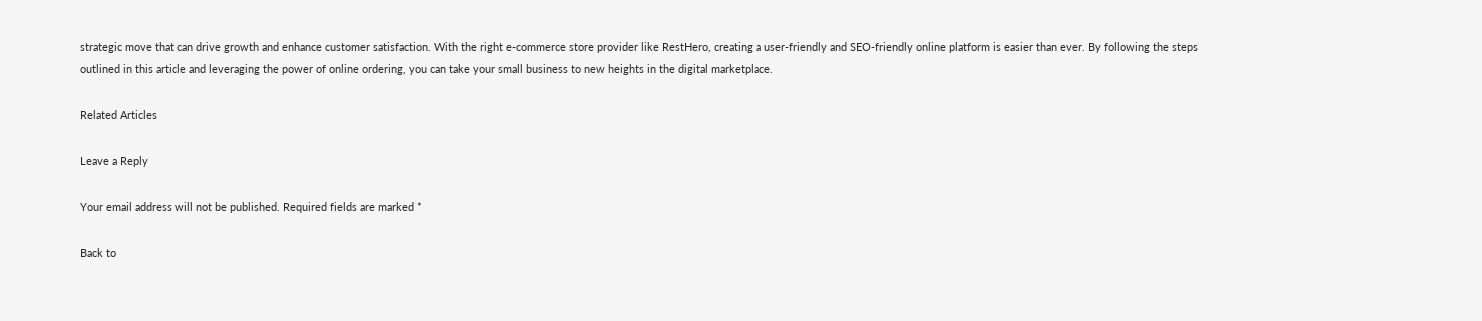strategic move that can drive growth and enhance customer satisfaction. With the right e-commerce store provider like RestHero, creating a user-friendly and SEO-friendly online platform is easier than ever. By following the steps outlined in this article and leveraging the power of online ordering, you can take your small business to new heights in the digital marketplace.

Related Articles

Leave a Reply

Your email address will not be published. Required fields are marked *

Back to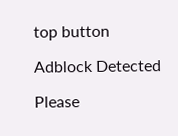top button

Adblock Detected

Please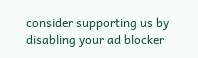consider supporting us by disabling your ad blocker